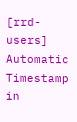[rrd-users] Automatic Timestamp in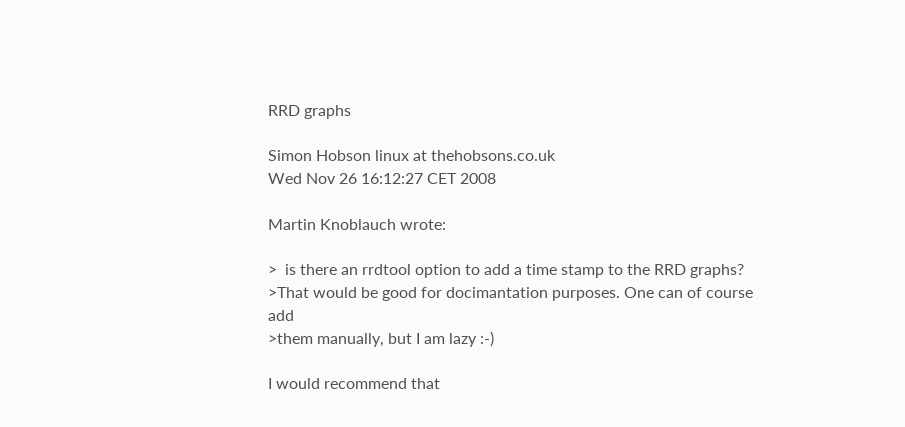RRD graphs

Simon Hobson linux at thehobsons.co.uk
Wed Nov 26 16:12:27 CET 2008

Martin Knoblauch wrote:

>  is there an rrdtool option to add a time stamp to the RRD graphs?
>That would be good for docimantation purposes. One can of course add
>them manually, but I am lazy :-)

I would recommend that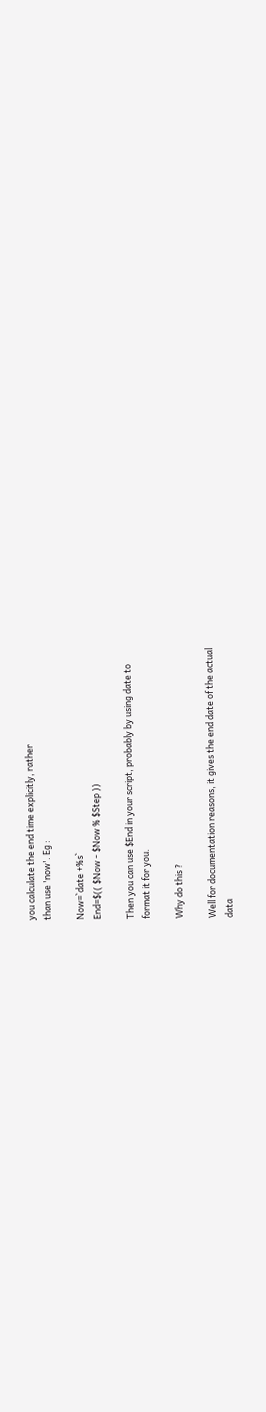you calculate the end time explicitly, rather
than use 'now'. Eg :

Now=`date +%s`
End=$(( $Now - $Now % $Step ))

Then you can use $End in your script, probably by using date to
format it for you.

Why do this ?

Well for documentation reasons, it gives the end date of the actual
data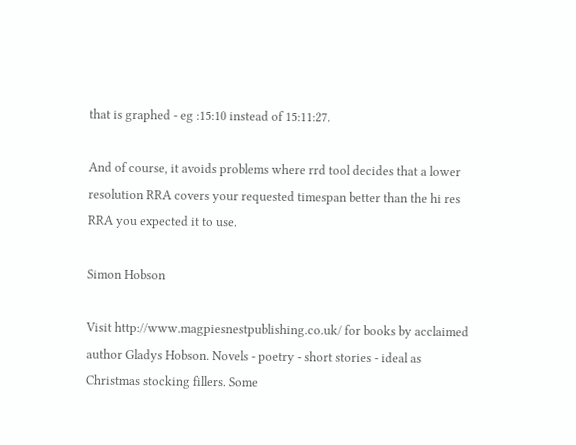that is graphed - eg :15:10 instead of 15:11:27.

And of course, it avoids problems where rrd tool decides that a lower
resolution RRA covers your requested timespan better than the hi res
RRA you expected it to use.

Simon Hobson

Visit http://www.magpiesnestpublishing.co.uk/ for books by acclaimed
author Gladys Hobson. Novels - poetry - short stories - ideal as
Christmas stocking fillers. Some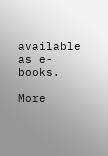available as e-books.

More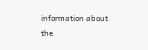information about the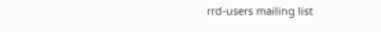rrd-users mailing list